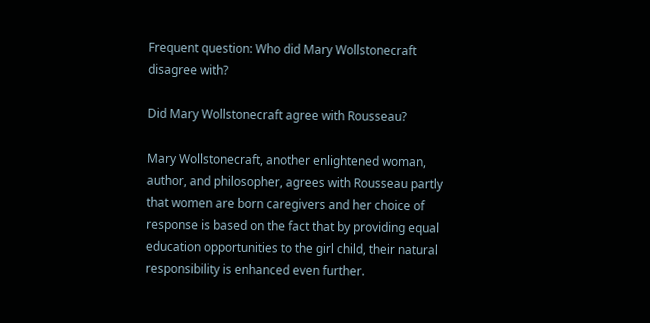Frequent question: Who did Mary Wollstonecraft disagree with?

Did Mary Wollstonecraft agree with Rousseau?

Mary Wollstonecraft, another enlightened woman, author, and philosopher, agrees with Rousseau partly that women are born caregivers and her choice of response is based on the fact that by providing equal education opportunities to the girl child, their natural responsibility is enhanced even further.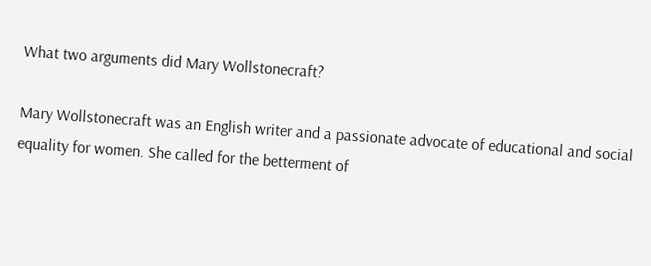What two arguments did Mary Wollstonecraft?

Mary Wollstonecraft was an English writer and a passionate advocate of educational and social equality for women. She called for the betterment of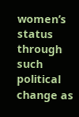women’s status through such political change as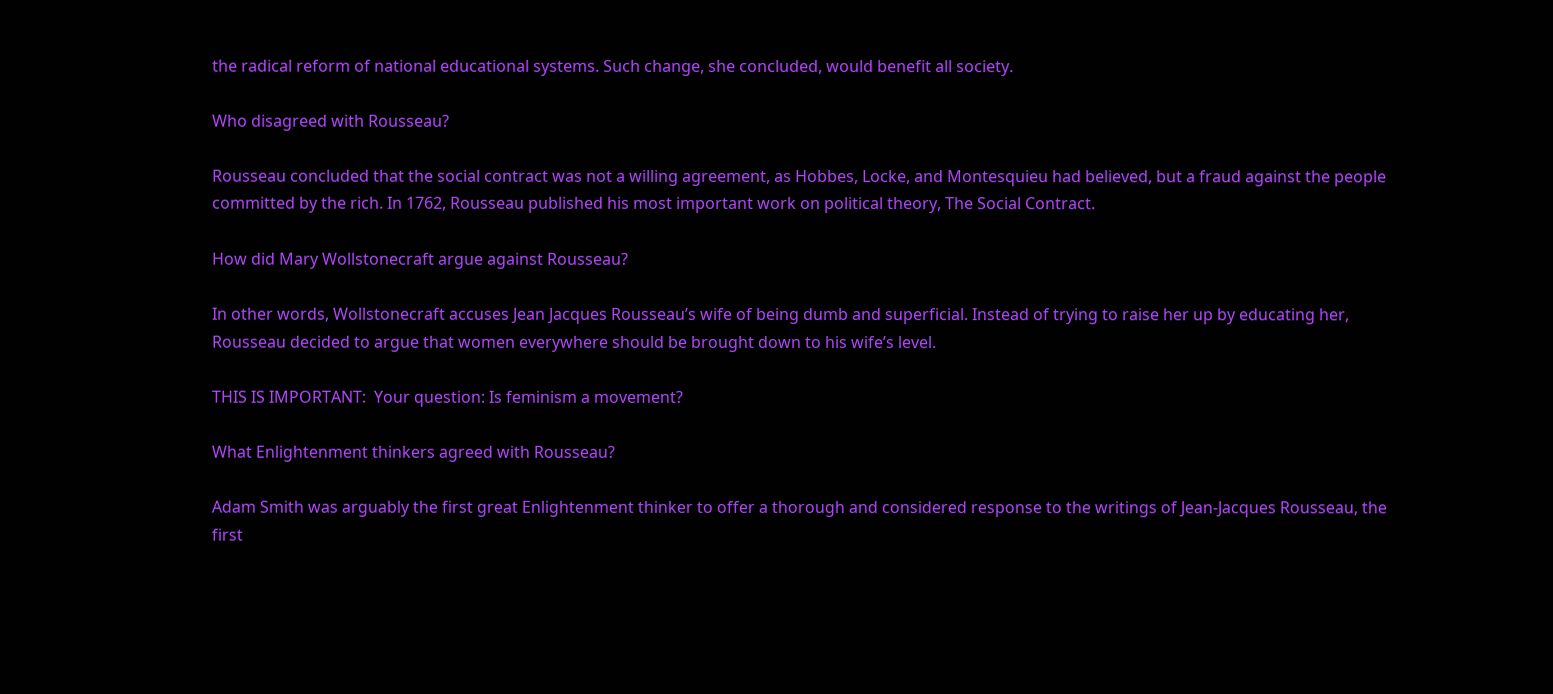the radical reform of national educational systems. Such change, she concluded, would benefit all society.

Who disagreed with Rousseau?

Rousseau concluded that the social contract was not a willing agreement, as Hobbes, Locke, and Montesquieu had believed, but a fraud against the people committed by the rich. In 1762, Rousseau published his most important work on political theory, The Social Contract.

How did Mary Wollstonecraft argue against Rousseau?

In other words, Wollstonecraft accuses Jean Jacques Rousseau’s wife of being dumb and superficial. Instead of trying to raise her up by educating her, Rousseau decided to argue that women everywhere should be brought down to his wife’s level.

THIS IS IMPORTANT:  Your question: Is feminism a movement?

What Enlightenment thinkers agreed with Rousseau?

Adam Smith was arguably the first great Enlightenment thinker to offer a thorough and considered response to the writings of Jean-Jacques Rousseau, the first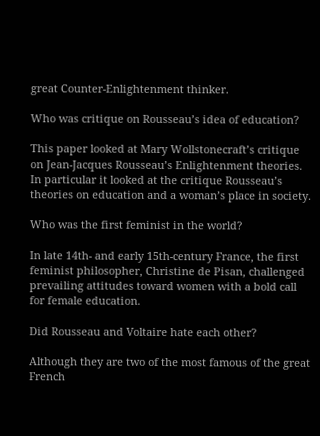great Counter-Enlightenment thinker.

Who was critique on Rousseau’s idea of education?

This paper looked at Mary Wollstonecraft’s critique on Jean-Jacques Rousseau’s Enlightenment theories. In particular it looked at the critique Rousseau’s theories on education and a woman’s place in society.

Who was the first feminist in the world?

In late 14th- and early 15th-century France, the first feminist philosopher, Christine de Pisan, challenged prevailing attitudes toward women with a bold call for female education.

Did Rousseau and Voltaire hate each other?

Although they are two of the most famous of the great French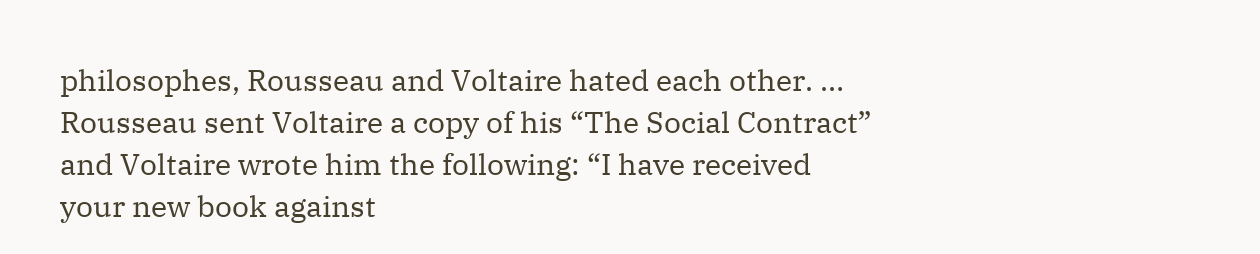philosophes, Rousseau and Voltaire hated each other. … Rousseau sent Voltaire a copy of his “The Social Contract” and Voltaire wrote him the following: “I have received your new book against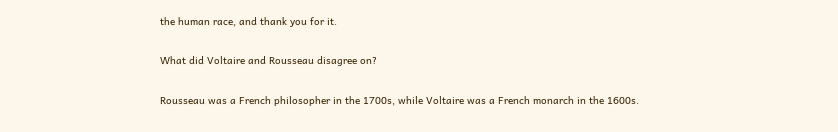the human race, and thank you for it.

What did Voltaire and Rousseau disagree on?

Rousseau was a French philosopher in the 1700s, while Voltaire was a French monarch in the 1600s.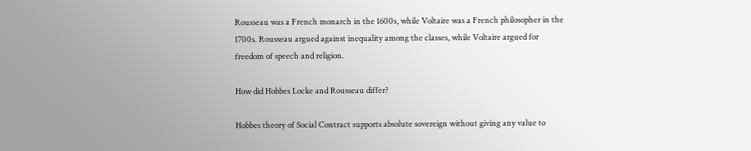Rousseau was a French monarch in the 1600s, while Voltaire was a French philosopher in the 1700s. Rousseau argued against inequality among the classes, while Voltaire argued for freedom of speech and religion.

How did Hobbes Locke and Rousseau differ?

Hobbes theory of Social Contract supports absolute sovereign without giving any value to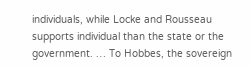individuals, while Locke and Rousseau supports individual than the state or the government. … To Hobbes, the sovereign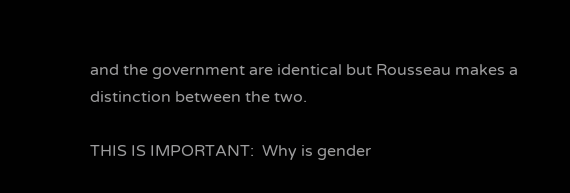and the government are identical but Rousseau makes a distinction between the two.

THIS IS IMPORTANT:  Why is gender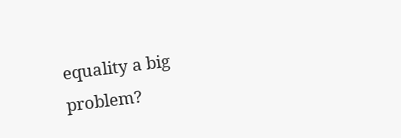equality a big problem?